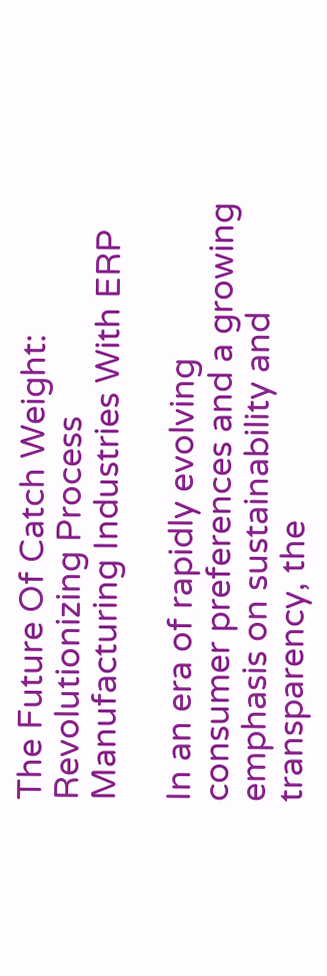The Future Of Catch Weight: Revolutionizing Process Manufacturing Industries With ERP

In an era of rapidly evolving consumer preferences and a growing emphasis on sustainability and transparency, the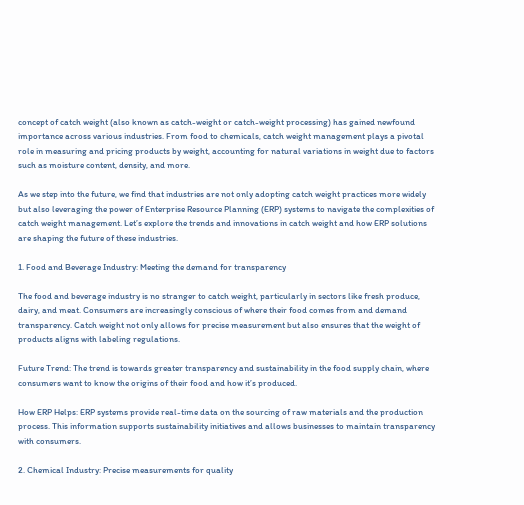concept of catch weight (also known as catch-weight or catch-weight processing) has gained newfound importance across various industries. From food to chemicals, catch weight management plays a pivotal role in measuring and pricing products by weight, accounting for natural variations in weight due to factors such as moisture content, density, and more.

As we step into the future, we find that industries are not only adopting catch weight practices more widely but also leveraging the power of Enterprise Resource Planning (ERP) systems to navigate the complexities of catch weight management. Let’s explore the trends and innovations in catch weight and how ERP solutions are shaping the future of these industries.

1. Food and Beverage Industry: Meeting the demand for transparency

The food and beverage industry is no stranger to catch weight, particularly in sectors like fresh produce, dairy, and meat. Consumers are increasingly conscious of where their food comes from and demand transparency. Catch weight not only allows for precise measurement but also ensures that the weight of products aligns with labeling regulations.

Future Trend: The trend is towards greater transparency and sustainability in the food supply chain, where consumers want to know the origins of their food and how it’s produced.

How ERP Helps: ERP systems provide real-time data on the sourcing of raw materials and the production process. This information supports sustainability initiatives and allows businesses to maintain transparency with consumers.

2. Chemical Industry: Precise measurements for quality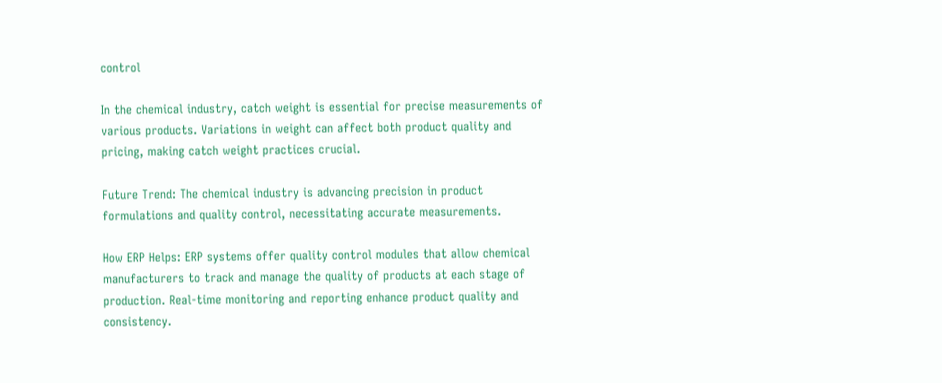control

In the chemical industry, catch weight is essential for precise measurements of various products. Variations in weight can affect both product quality and pricing, making catch weight practices crucial.

Future Trend: The chemical industry is advancing precision in product formulations and quality control, necessitating accurate measurements.

How ERP Helps: ERP systems offer quality control modules that allow chemical manufacturers to track and manage the quality of products at each stage of production. Real-time monitoring and reporting enhance product quality and consistency.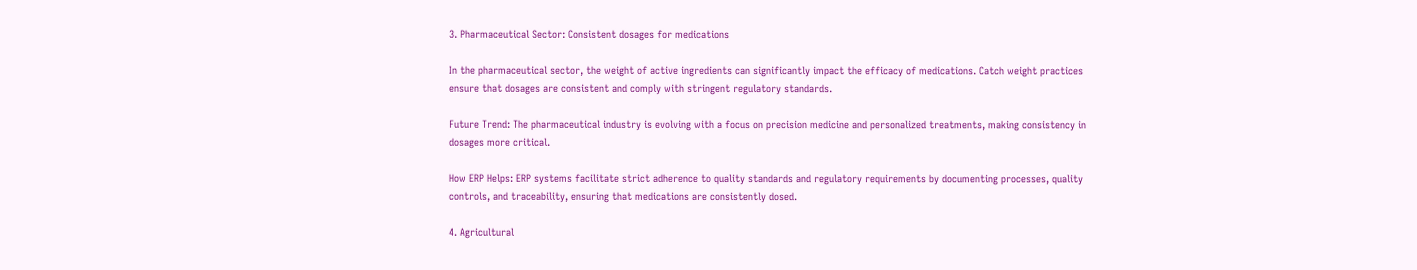3. Pharmaceutical Sector: Consistent dosages for medications

In the pharmaceutical sector, the weight of active ingredients can significantly impact the efficacy of medications. Catch weight practices ensure that dosages are consistent and comply with stringent regulatory standards.

Future Trend: The pharmaceutical industry is evolving with a focus on precision medicine and personalized treatments, making consistency in dosages more critical.

How ERP Helps: ERP systems facilitate strict adherence to quality standards and regulatory requirements by documenting processes, quality controls, and traceability, ensuring that medications are consistently dosed.

4. Agricultural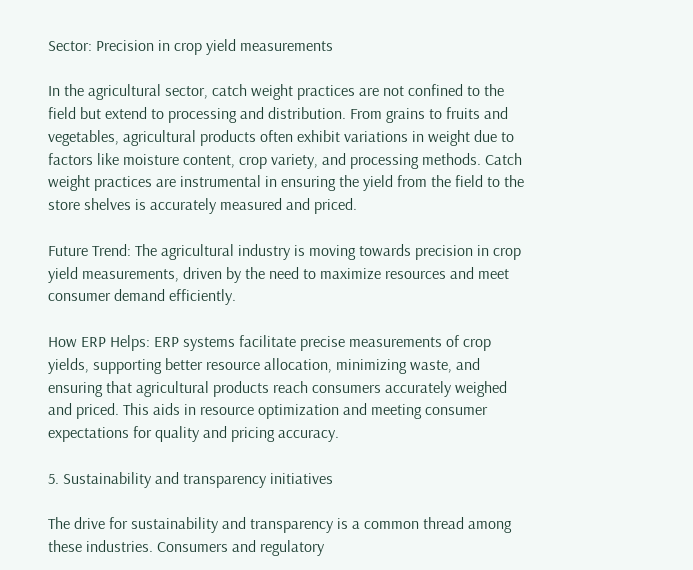Sector: Precision in crop yield measurements

In the agricultural sector, catch weight practices are not confined to the field but extend to processing and distribution. From grains to fruits and vegetables, agricultural products often exhibit variations in weight due to factors like moisture content, crop variety, and processing methods. Catch weight practices are instrumental in ensuring the yield from the field to the store shelves is accurately measured and priced.

Future Trend: The agricultural industry is moving towards precision in crop yield measurements, driven by the need to maximize resources and meet consumer demand efficiently.

How ERP Helps: ERP systems facilitate precise measurements of crop yields, supporting better resource allocation, minimizing waste, and ensuring that agricultural products reach consumers accurately weighed and priced. This aids in resource optimization and meeting consumer expectations for quality and pricing accuracy.

5. Sustainability and transparency initiatives

The drive for sustainability and transparency is a common thread among these industries. Consumers and regulatory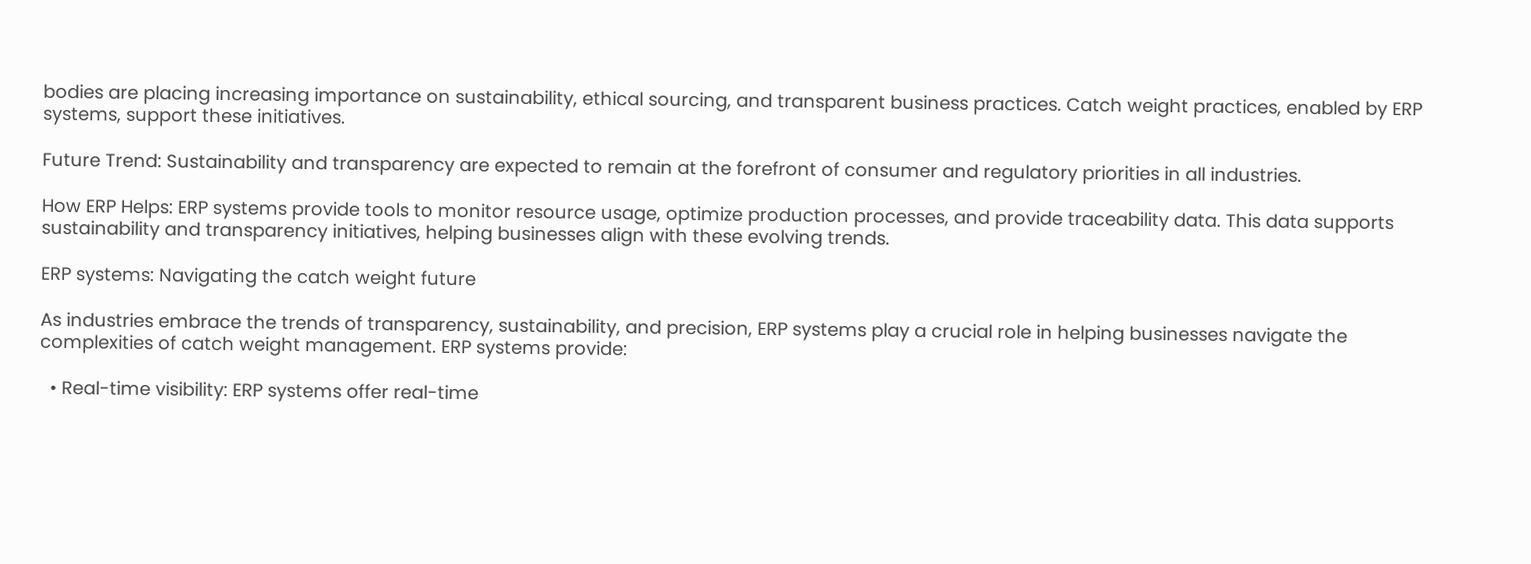bodies are placing increasing importance on sustainability, ethical sourcing, and transparent business practices. Catch weight practices, enabled by ERP systems, support these initiatives.

Future Trend: Sustainability and transparency are expected to remain at the forefront of consumer and regulatory priorities in all industries.

How ERP Helps: ERP systems provide tools to monitor resource usage, optimize production processes, and provide traceability data. This data supports sustainability and transparency initiatives, helping businesses align with these evolving trends.

ERP systems: Navigating the catch weight future

As industries embrace the trends of transparency, sustainability, and precision, ERP systems play a crucial role in helping businesses navigate the complexities of catch weight management. ERP systems provide:

  • Real-time visibility: ERP systems offer real-time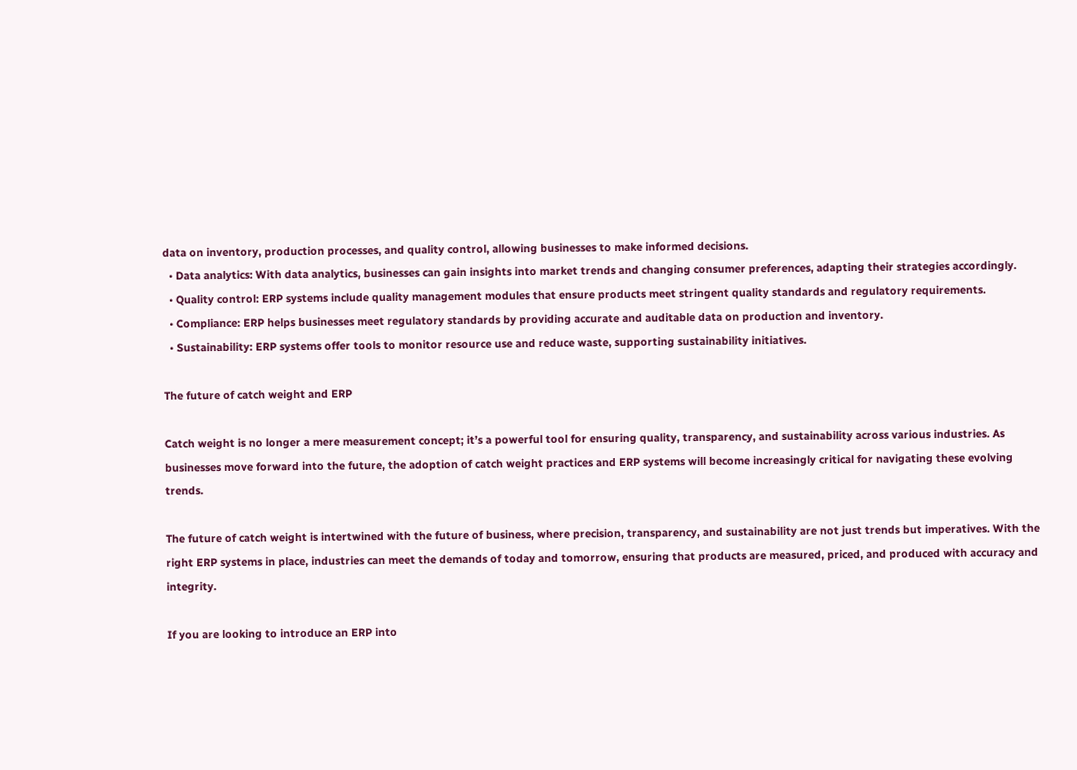data on inventory, production processes, and quality control, allowing businesses to make informed decisions.
  • Data analytics: With data analytics, businesses can gain insights into market trends and changing consumer preferences, adapting their strategies accordingly.
  • Quality control: ERP systems include quality management modules that ensure products meet stringent quality standards and regulatory requirements.
  • Compliance: ERP helps businesses meet regulatory standards by providing accurate and auditable data on production and inventory.
  • Sustainability: ERP systems offer tools to monitor resource use and reduce waste, supporting sustainability initiatives.

The future of catch weight and ERP

Catch weight is no longer a mere measurement concept; it’s a powerful tool for ensuring quality, transparency, and sustainability across various industries. As businesses move forward into the future, the adoption of catch weight practices and ERP systems will become increasingly critical for navigating these evolving trends.

The future of catch weight is intertwined with the future of business, where precision, transparency, and sustainability are not just trends but imperatives. With the right ERP systems in place, industries can meet the demands of today and tomorrow, ensuring that products are measured, priced, and produced with accuracy and integrity.

If you are looking to introduce an ERP into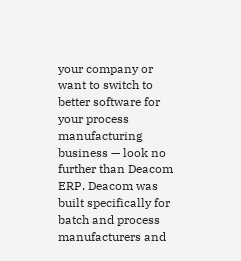your company or want to switch to better software for your process manufacturing business — look no further than Deacom ERP. Deacom was built specifically for batch and process manufacturers and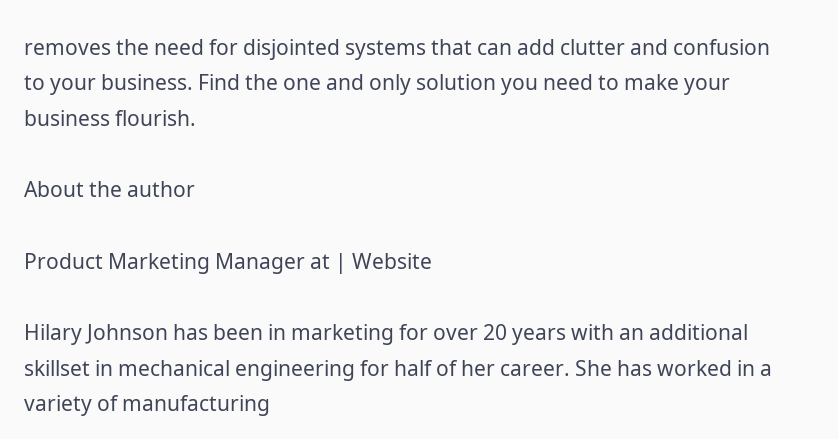removes the need for disjointed systems that can add clutter and confusion to your business. Find the one and only solution you need to make your business flourish.

About the author

Product Marketing Manager at | Website

Hilary Johnson has been in marketing for over 20 years with an additional skillset in mechanical engineering for half of her career. She has worked in a variety of manufacturing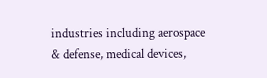industries including aerospace & defense, medical devices,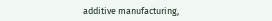additive manufacturing,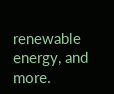renewable energy, and more.